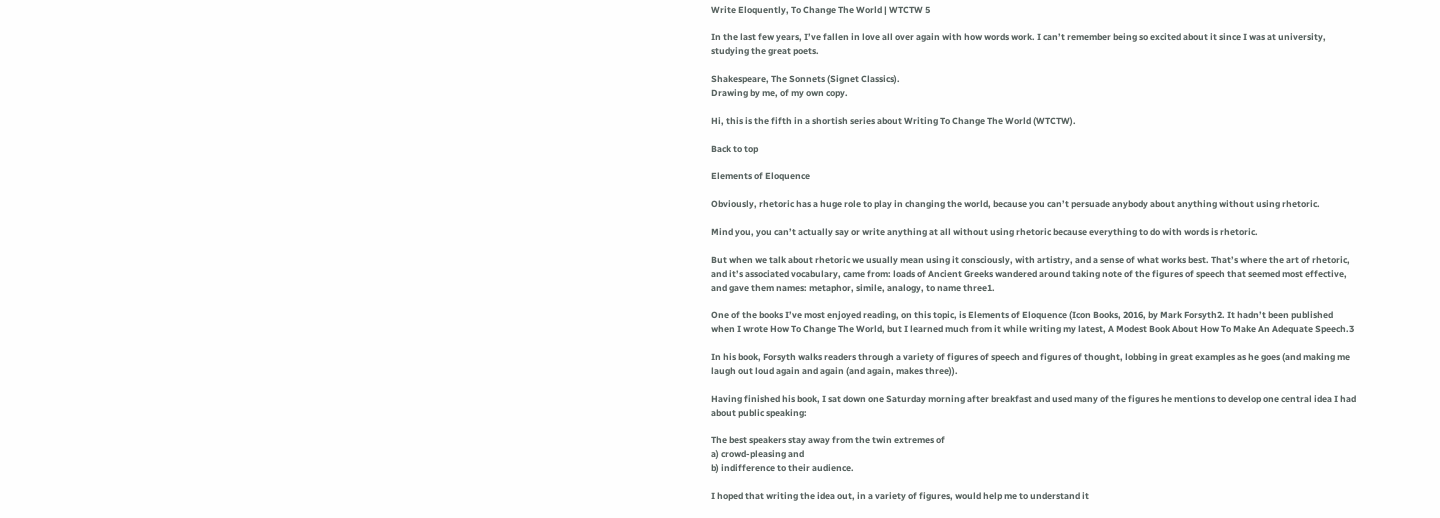Write Eloquently, To Change The World | WTCTW 5

In the last few years, I’ve fallen in love all over again with how words work. I can’t remember being so excited about it since I was at university, studying the great poets.

Shakespeare, The Sonnets (Signet Classics).
Drawing by me, of my own copy.

Hi, this is the fifth in a shortish series about Writing To Change The World (WTCTW).

Back to top

Elements of Eloquence

Obviously, rhetoric has a huge role to play in changing the world, because you can’t persuade anybody about anything without using rhetoric.

Mind you, you can’t actually say or write anything at all without using rhetoric because everything to do with words is rhetoric.

But when we talk about rhetoric we usually mean using it consciously, with artistry, and a sense of what works best. That’s where the art of rhetoric, and it’s associated vocabulary, came from: loads of Ancient Greeks wandered around taking note of the figures of speech that seemed most effective, and gave them names: metaphor, simile, analogy, to name three1.

One of the books I’ve most enjoyed reading, on this topic, is Elements of Eloquence (Icon Books, 2016, by Mark Forsyth2. It hadn’t been published when I wrote How To Change The World, but I learned much from it while writing my latest, A Modest Book About How To Make An Adequate Speech.3

In his book, Forsyth walks readers through a variety of figures of speech and figures of thought, lobbing in great examples as he goes (and making me laugh out loud again and again (and again, makes three)).

Having finished his book, I sat down one Saturday morning after breakfast and used many of the figures he mentions to develop one central idea I had about public speaking:

The best speakers stay away from the twin extremes of
a) crowd-pleasing and
b) indifference to their audience.

I hoped that writing the idea out, in a variety of figures, would help me to understand it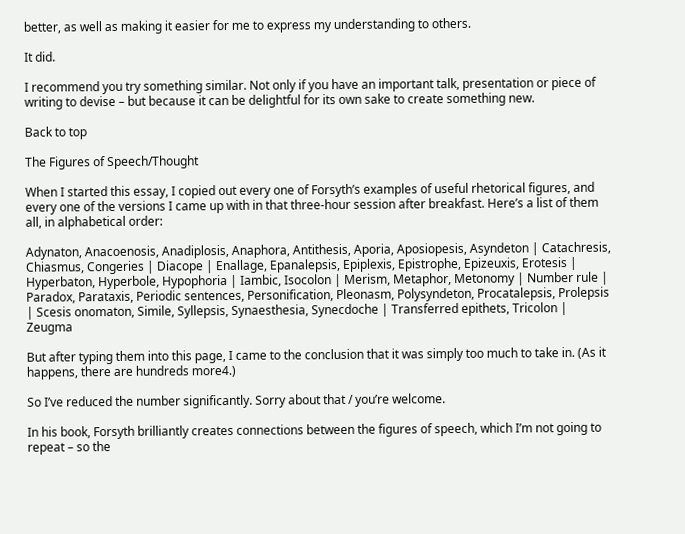better, as well as making it easier for me to express my understanding to others.

It did.

I recommend you try something similar. Not only if you have an important talk, presentation or piece of writing to devise – but because it can be delightful for its own sake to create something new.

Back to top

The Figures of Speech/Thought

When I started this essay, I copied out every one of Forsyth’s examples of useful rhetorical figures, and every one of the versions I came up with in that three-hour session after breakfast. Here’s a list of them all, in alphabetical order:

Adynaton, Anacoenosis, Anadiplosis, Anaphora, Antithesis, Aporia, Aposiopesis, Asyndeton | Catachresis, Chiasmus, Congeries | Diacope | Enallage, Epanalepsis, Epiplexis, Epistrophe, Epizeuxis, Erotesis | Hyperbaton, Hyperbole, Hypophoria | Iambic, Isocolon | Merism, Metaphor, Metonomy | Number rule | Paradox, Parataxis, Periodic sentences, Personification, Pleonasm, Polysyndeton, Procatalepsis, Prolepsis | Scesis onomaton, Simile, Syllepsis, Synaesthesia, Synecdoche | Transferred epithets, Tricolon | Zeugma

But after typing them into this page, I came to the conclusion that it was simply too much to take in. (As it happens, there are hundreds more4.)

So I’ve reduced the number significantly. Sorry about that / you’re welcome.

In his book, Forsyth brilliantly creates connections between the figures of speech, which I’m not going to repeat – so the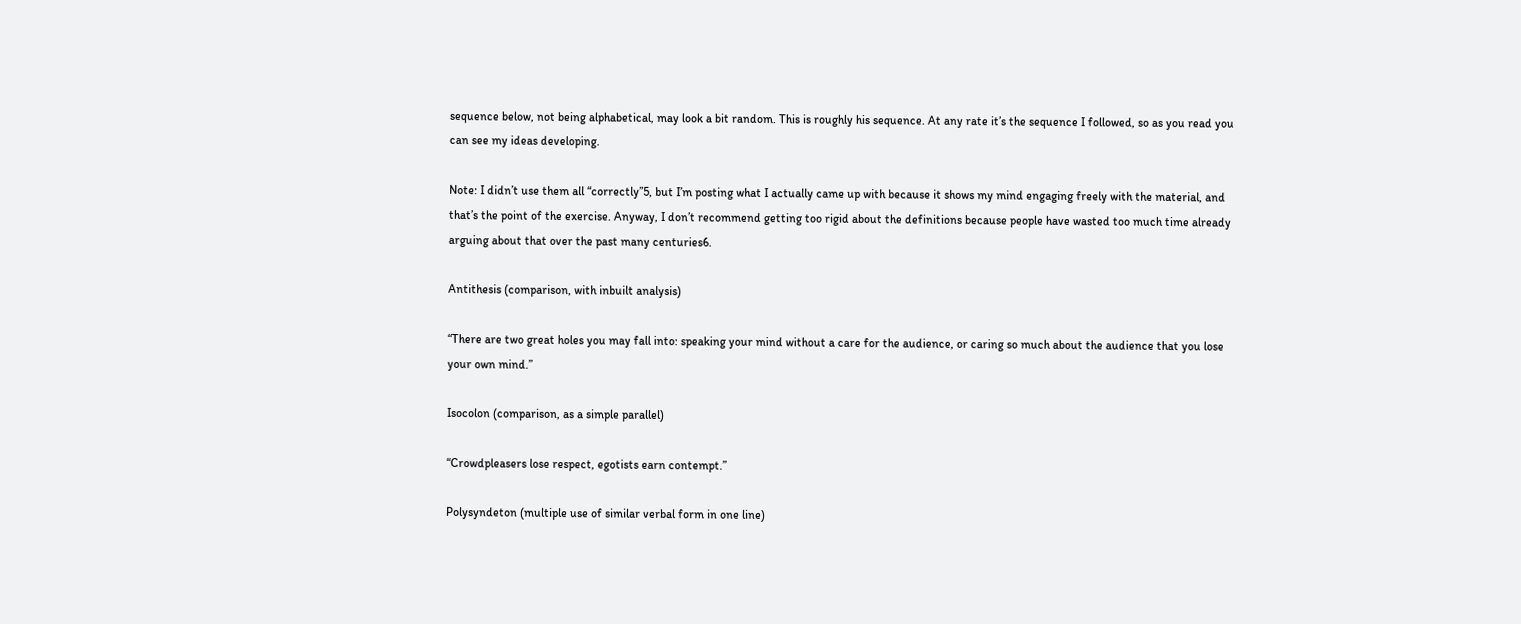sequence below, not being alphabetical, may look a bit random. This is roughly his sequence. At any rate it’s the sequence I followed, so as you read you can see my ideas developing.

Note: I didn’t use them all “correctly”5, but I’m posting what I actually came up with because it shows my mind engaging freely with the material, and that’s the point of the exercise. Anyway, I don’t recommend getting too rigid about the definitions because people have wasted too much time already arguing about that over the past many centuries6.

Antithesis (comparison, with inbuilt analysis)

“There are two great holes you may fall into: speaking your mind without a care for the audience, or caring so much about the audience that you lose your own mind.”

Isocolon (comparison, as a simple parallel)

“Crowdpleasers lose respect, egotists earn contempt.”

Polysyndeton (multiple use of similar verbal form in one line)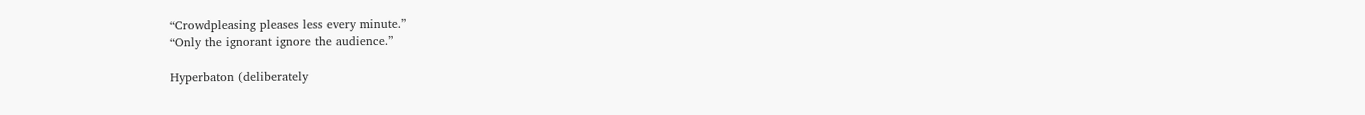“Crowdpleasing pleases less every minute.”
“Only the ignorant ignore the audience.”

Hyperbaton (deliberately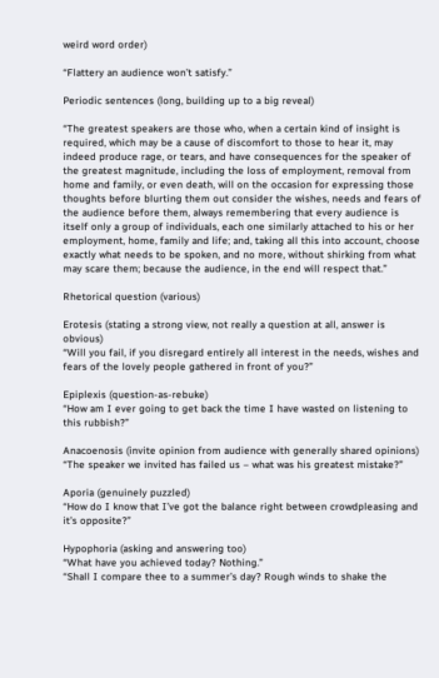weird word order)

“Flattery an audience won’t satisfy.”

Periodic sentences (long, building up to a big reveal)

“The greatest speakers are those who, when a certain kind of insight is required, which may be a cause of discomfort to those to hear it, may indeed produce rage, or tears, and have consequences for the speaker of the greatest magnitude, including the loss of employment, removal from home and family, or even death, will on the occasion for expressing those thoughts before blurting them out consider the wishes, needs and fears of the audience before them, always remembering that every audience is itself only a group of individuals, each one similarly attached to his or her employment, home, family and life; and, taking all this into account, choose exactly what needs to be spoken, and no more, without shirking from what may scare them; because the audience, in the end will respect that.”

Rhetorical question (various)

Erotesis (stating a strong view, not really a question at all, answer is obvious)
“Will you fail, if you disregard entirely all interest in the needs, wishes and fears of the lovely people gathered in front of you?”

Epiplexis (question-as-rebuke)
“How am I ever going to get back the time I have wasted on listening to this rubbish?”

Anacoenosis (invite opinion from audience with generally shared opinions)
“The speaker we invited has failed us – what was his greatest mistake?”

Aporia (genuinely puzzled)
“How do I know that I’ve got the balance right between crowdpleasing and it’s opposite?”

Hypophoria (asking and answering too)
“What have you achieved today? Nothing.”
“Shall I compare thee to a summer’s day? Rough winds to shake the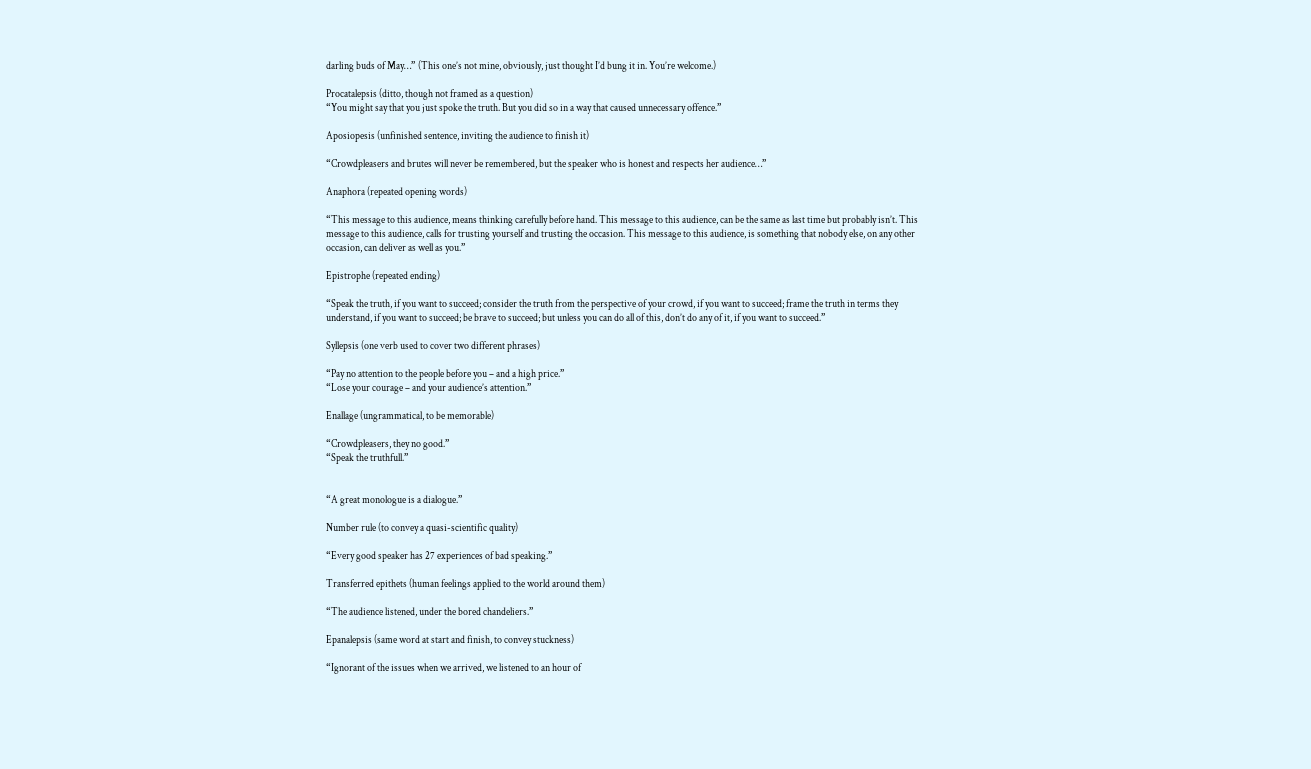darling buds of May…” (This one’s not mine, obviously, just thought I’d bung it in. You’re welcome.)

Procatalepsis (ditto, though not framed as a question)
“You might say that you just spoke the truth. But you did so in a way that caused unnecessary offence.”

Aposiopesis (unfinished sentence, inviting the audience to finish it)

“Crowdpleasers and brutes will never be remembered, but the speaker who is honest and respects her audience…”

Anaphora (repeated opening words)

“This message to this audience, means thinking carefully before hand. This message to this audience, can be the same as last time but probably isn’t. This message to this audience, calls for trusting yourself and trusting the occasion. This message to this audience, is something that nobody else, on any other occasion, can deliver as well as you.”

Epistrophe (repeated ending)

“Speak the truth, if you want to succeed; consider the truth from the perspective of your crowd, if you want to succeed; frame the truth in terms they understand, if you want to succeed; be brave to succeed; but unless you can do all of this, don’t do any of it, if you want to succeed.”

Syllepsis (one verb used to cover two different phrases)

“Pay no attention to the people before you – and a high price.”
“Lose your courage – and your audience’s attention.”

Enallage (ungrammatical, to be memorable)

“Crowdpleasers, they no good.”
“Speak the truthfull.”


“A great monologue is a dialogue.”

Number rule (to convey a quasi-scientific quality)

“Every good speaker has 27 experiences of bad speaking.”

Transferred epithets (human feelings applied to the world around them)

“The audience listened, under the bored chandeliers.”

Epanalepsis (same word at start and finish, to convey stuckness)

“Ignorant of the issues when we arrived, we listened to an hour of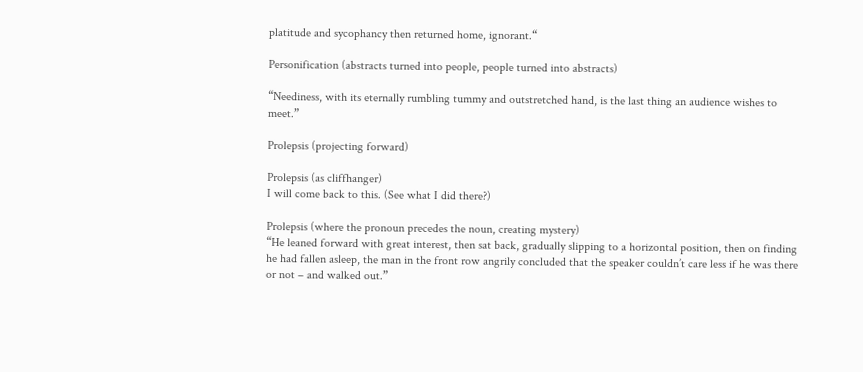platitude and sycophancy then returned home, ignorant.“

Personification (abstracts turned into people, people turned into abstracts)

“Neediness, with its eternally rumbling tummy and outstretched hand, is the last thing an audience wishes to meet.”

Prolepsis (projecting forward)

Prolepsis (as cliffhanger)
I will come back to this. (See what I did there?)

Prolepsis (where the pronoun precedes the noun, creating mystery)
“He leaned forward with great interest, then sat back, gradually slipping to a horizontal position, then on finding he had fallen asleep, the man in the front row angrily concluded that the speaker couldn’t care less if he was there or not – and walked out.”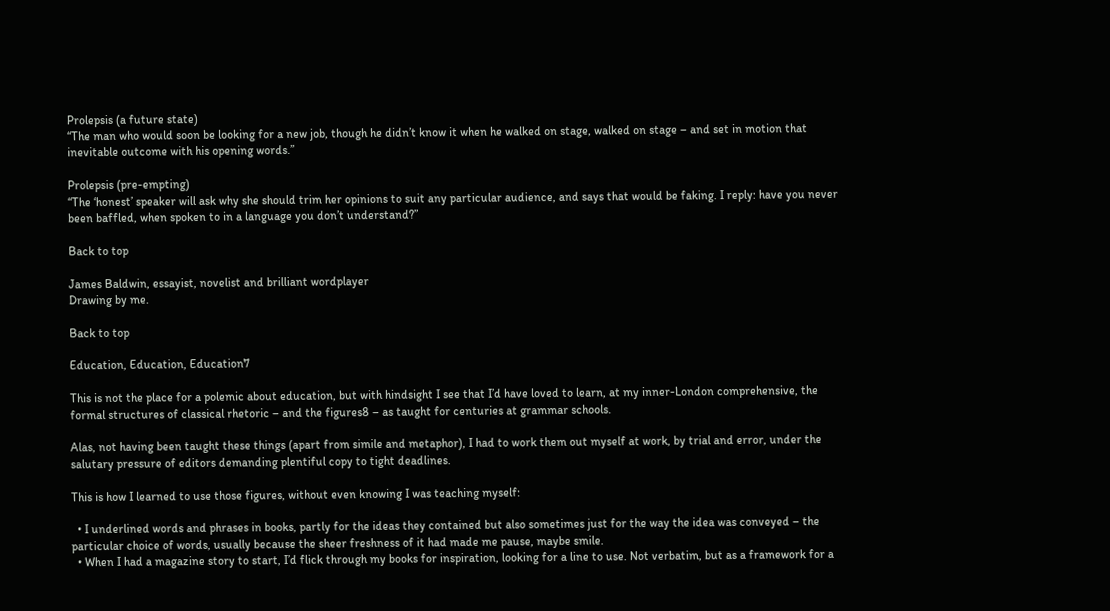Prolepsis (a future state)
“The man who would soon be looking for a new job, though he didn’t know it when he walked on stage, walked on stage – and set in motion that inevitable outcome with his opening words.”

Prolepsis (pre-empting)
“The ‘honest’ speaker will ask why she should trim her opinions to suit any particular audience, and says that would be faking. I reply: have you never been baffled, when spoken to in a language you don’t understand?”

Back to top

James Baldwin, essayist, novelist and brilliant wordplayer
Drawing by me.

Back to top

Education, Education, Education7

This is not the place for a polemic about education, but with hindsight I see that I’d have loved to learn, at my inner-London comprehensive, the formal structures of classical rhetoric – and the figures8 – as taught for centuries at grammar schools.

Alas, not having been taught these things (apart from simile and metaphor), I had to work them out myself at work, by trial and error, under the salutary pressure of editors demanding plentiful copy to tight deadlines.

This is how I learned to use those figures, without even knowing I was teaching myself:

  • I underlined words and phrases in books, partly for the ideas they contained but also sometimes just for the way the idea was conveyed – the particular choice of words, usually because the sheer freshness of it had made me pause, maybe smile.
  • When I had a magazine story to start, I’d flick through my books for inspiration, looking for a line to use. Not verbatim, but as a framework for a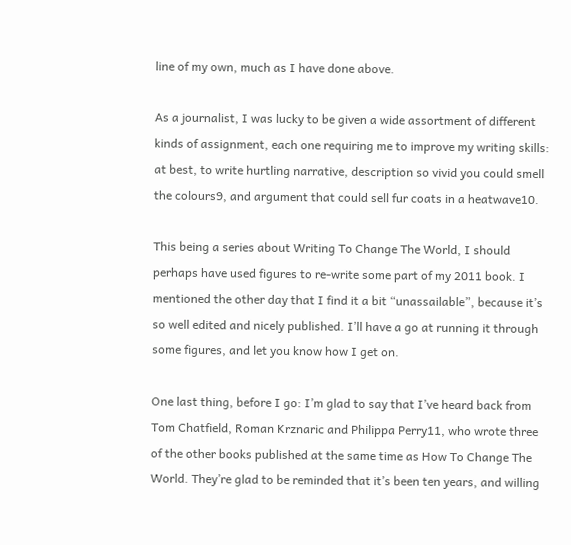line of my own, much as I have done above.

As a journalist, I was lucky to be given a wide assortment of different kinds of assignment, each one requiring me to improve my writing skills: at best, to write hurtling narrative, description so vivid you could smell the colours9, and argument that could sell fur coats in a heatwave10.

This being a series about Writing To Change The World, I should perhaps have used figures to re-write some part of my 2011 book. I mentioned the other day that I find it a bit “unassailable”, because it’s so well edited and nicely published. I’ll have a go at running it through some figures, and let you know how I get on.

One last thing, before I go: I’m glad to say that I’ve heard back from Tom Chatfield, Roman Krznaric and Philippa Perry11, who wrote three of the other books published at the same time as How To Change The World. They’re glad to be reminded that it’s been ten years, and willing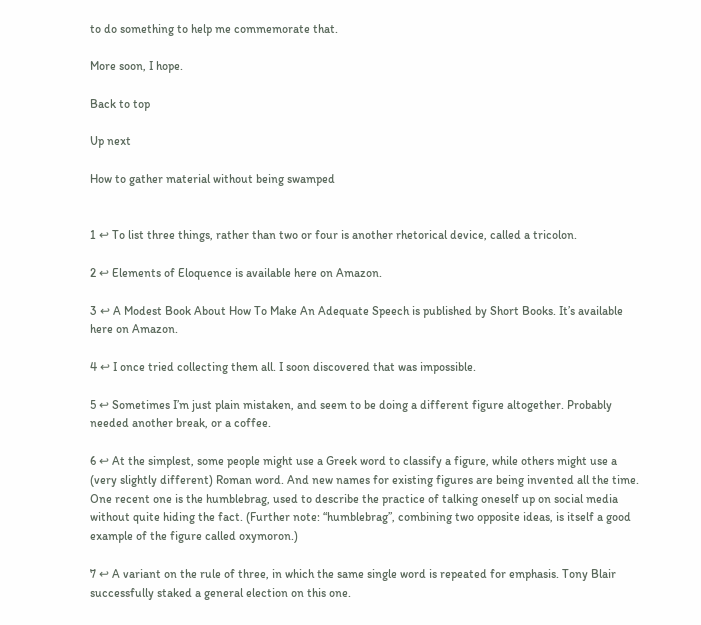to do something to help me commemorate that.

More soon, I hope.

Back to top

Up next

How to gather material without being swamped


1 ↩ To list three things, rather than two or four is another rhetorical device, called a tricolon.

2 ↩ Elements of Eloquence is available here on Amazon.

3 ↩ A Modest Book About How To Make An Adequate Speech is published by Short Books. It’s available here on Amazon.

4 ↩ I once tried collecting them all. I soon discovered that was impossible.

5 ↩ Sometimes I’m just plain mistaken, and seem to be doing a different figure altogether. Probably needed another break, or a coffee.

6 ↩ At the simplest, some people might use a Greek word to classify a figure, while others might use a (very slightly different) Roman word. And new names for existing figures are being invented all the time. One recent one is the humblebrag, used to describe the practice of talking oneself up on social media without quite hiding the fact. (Further note: “humblebrag”, combining two opposite ideas, is itself a good example of the figure called oxymoron.)

7 ↩ A variant on the rule of three, in which the same single word is repeated for emphasis. Tony Blair successfully staked a general election on this one.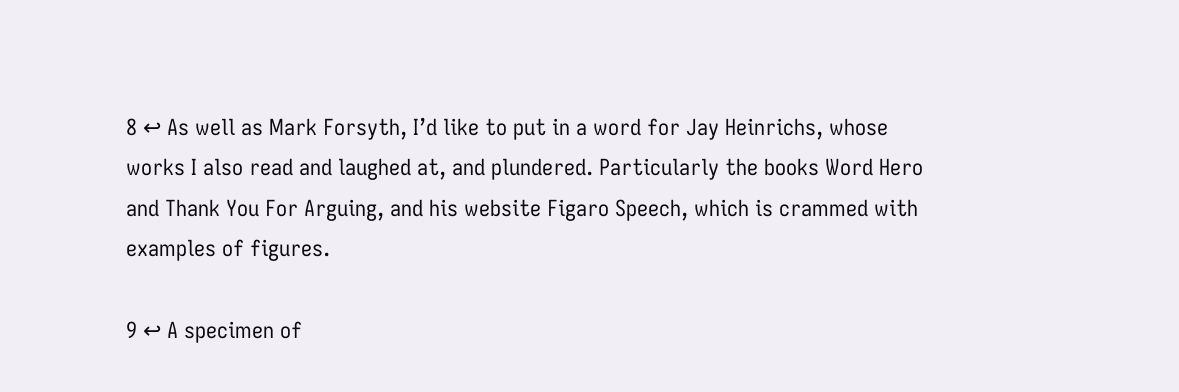8 ↩ As well as Mark Forsyth, I’d like to put in a word for Jay Heinrichs, whose works I also read and laughed at, and plundered. Particularly the books Word Hero and Thank You For Arguing, and his website Figaro Speech, which is crammed with examples of figures.

9 ↩ A specimen of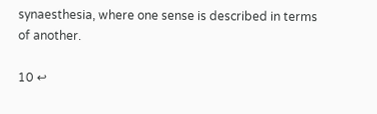synaesthesia, where one sense is described in terms of another.

10 ↩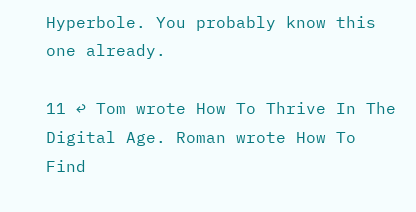Hyperbole. You probably know this one already.

11 ↩ Tom wrote How To Thrive In The Digital Age. Roman wrote How To Find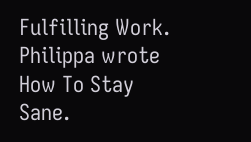Fulfilling Work. Philippa wrote How To Stay Sane.